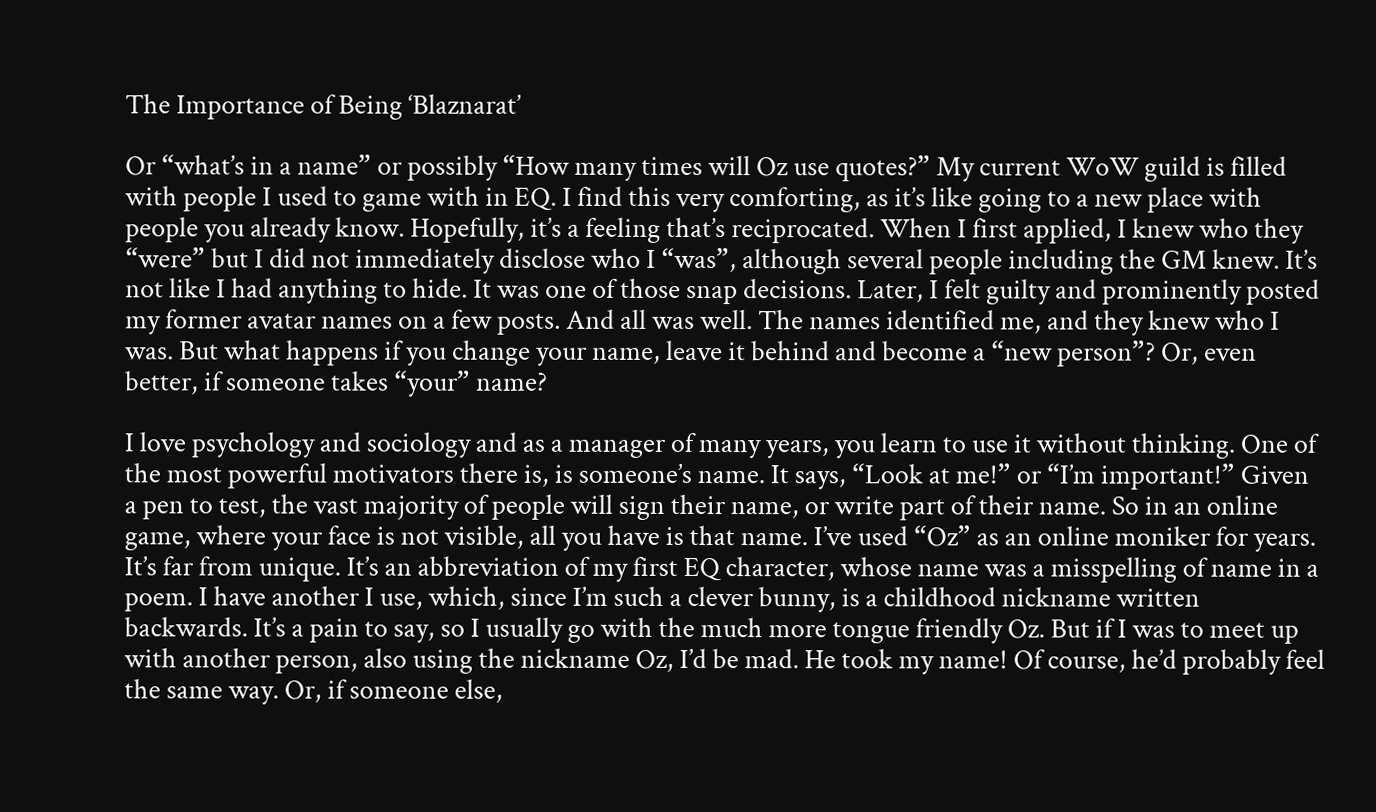The Importance of Being ‘Blaznarat’

Or “what’s in a name” or possibly “How many times will Oz use quotes?” My current WoW guild is filled with people I used to game with in EQ. I find this very comforting, as it’s like going to a new place with people you already know. Hopefully, it’s a feeling that’s reciprocated. When I first applied, I knew who they “were” but I did not immediately disclose who I “was”, although several people including the GM knew. It’s not like I had anything to hide. It was one of those snap decisions. Later, I felt guilty and prominently posted my former avatar names on a few posts. And all was well. The names identified me, and they knew who I was. But what happens if you change your name, leave it behind and become a “new person”? Or, even better, if someone takes “your” name?

I love psychology and sociology and as a manager of many years, you learn to use it without thinking. One of the most powerful motivators there is, is someone’s name. It says, “Look at me!” or “I’m important!” Given a pen to test, the vast majority of people will sign their name, or write part of their name. So in an online game, where your face is not visible, all you have is that name. I’ve used “Oz” as an online moniker for years. It’s far from unique. It’s an abbreviation of my first EQ character, whose name was a misspelling of name in a poem. I have another I use, which, since I’m such a clever bunny, is a childhood nickname written backwards. It’s a pain to say, so I usually go with the much more tongue friendly Oz. But if I was to meet up with another person, also using the nickname Oz, I’d be mad. He took my name! Of course, he’d probably feel the same way. Or, if someone else,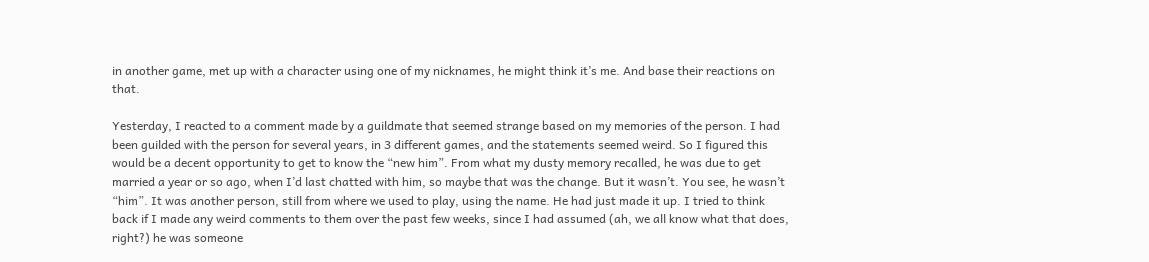in another game, met up with a character using one of my nicknames, he might think it’s me. And base their reactions on that.

Yesterday, I reacted to a comment made by a guildmate that seemed strange based on my memories of the person. I had been guilded with the person for several years, in 3 different games, and the statements seemed weird. So I figured this would be a decent opportunity to get to know the “new him”. From what my dusty memory recalled, he was due to get married a year or so ago, when I’d last chatted with him, so maybe that was the change. But it wasn’t. You see, he wasn’t “him”. It was another person, still from where we used to play, using the name. He had just made it up. I tried to think back if I made any weird comments to them over the past few weeks, since I had assumed (ah, we all know what that does, right?) he was someone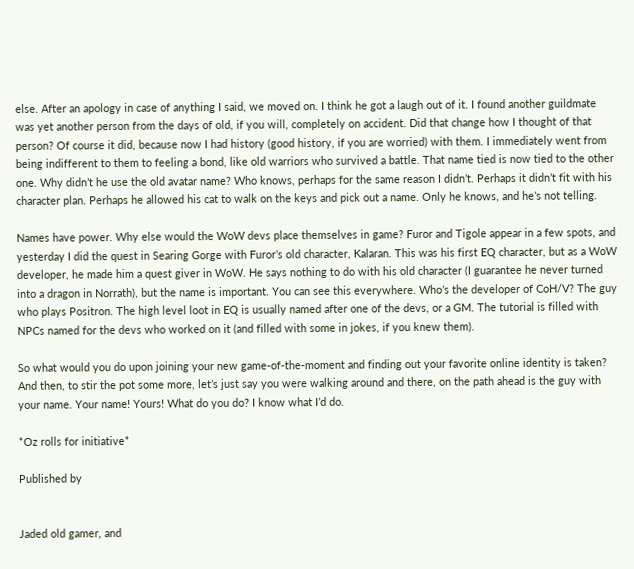else. After an apology in case of anything I said, we moved on. I think he got a laugh out of it. I found another guildmate was yet another person from the days of old, if you will, completely on accident. Did that change how I thought of that person? Of course it did, because now I had history (good history, if you are worried) with them. I immediately went from being indifferent to them to feeling a bond, like old warriors who survived a battle. That name tied is now tied to the other one. Why didn’t he use the old avatar name? Who knows, perhaps for the same reason I didn’t. Perhaps it didn’t fit with his character plan. Perhaps he allowed his cat to walk on the keys and pick out a name. Only he knows, and he’s not telling.

Names have power. Why else would the WoW devs place themselves in game? Furor and Tigole appear in a few spots, and yesterday I did the quest in Searing Gorge with Furor’s old character, Kalaran. This was his first EQ character, but as a WoW developer, he made him a quest giver in WoW. He says nothing to do with his old character (I guarantee he never turned into a dragon in Norrath), but the name is important. You can see this everywhere. Who’s the developer of CoH/V? The guy who plays Positron. The high level loot in EQ is usually named after one of the devs, or a GM. The tutorial is filled with NPCs named for the devs who worked on it (and filled with some in jokes, if you knew them).

So what would you do upon joining your new game-of-the-moment and finding out your favorite online identity is taken? And then, to stir the pot some more, let’s just say you were walking around and there, on the path ahead is the guy with your name. Your name! Yours! What do you do? I know what I’d do.

*Oz rolls for initiative*

Published by


Jaded old gamer, and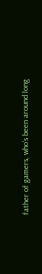father of gamers, who's been around long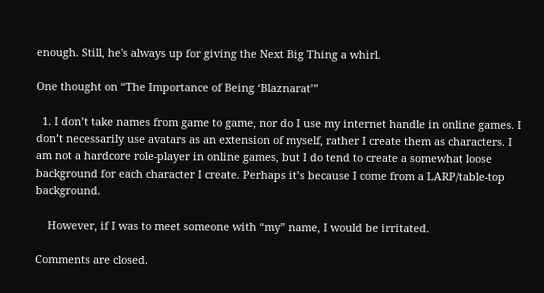enough. Still, he's always up for giving the Next Big Thing a whirl.

One thought on “The Importance of Being ‘Blaznarat’”

  1. I don’t take names from game to game, nor do I use my internet handle in online games. I don’t necessarily use avatars as an extension of myself, rather I create them as characters. I am not a hardcore role-player in online games, but I do tend to create a somewhat loose background for each character I create. Perhaps it’s because I come from a LARP/table-top background.

    However, if I was to meet someone with “my” name, I would be irritated.

Comments are closed.